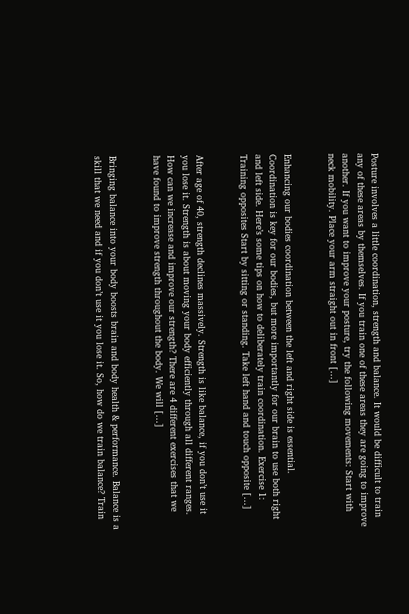Posture involves a little coordination, strength and balance. It would be difficult to train any of these areas by themselves. If you train one of these areas they are going to improve another. If you want to improve your posture, try the following movements: Start with neck mobility. Place your arm straight out in front […]


Enhancing our bodies coordination between the left and right side is essential. Coordination is key for our bodies, but more importantly for our brain to use both right and left side. Here’s some tips on how to deliberately train coordination. Exercise 1: Training opposites Start by sitting or standing. Take left hand and touch opposite […]


After age of 40, strength declines massively. Strength is like balance, if you don’t use it you lose it. Strength is about moving your body efficiently through all different ranges. How can we increase and improve our strength? There are 4 different exercises that we have found to improve strength throughout the body. We will […]


Bringing balance into your body boosts brain and body health & performance. Balance is a skill that we need and if you don’t use it you lose it. So, how do we train balance? Train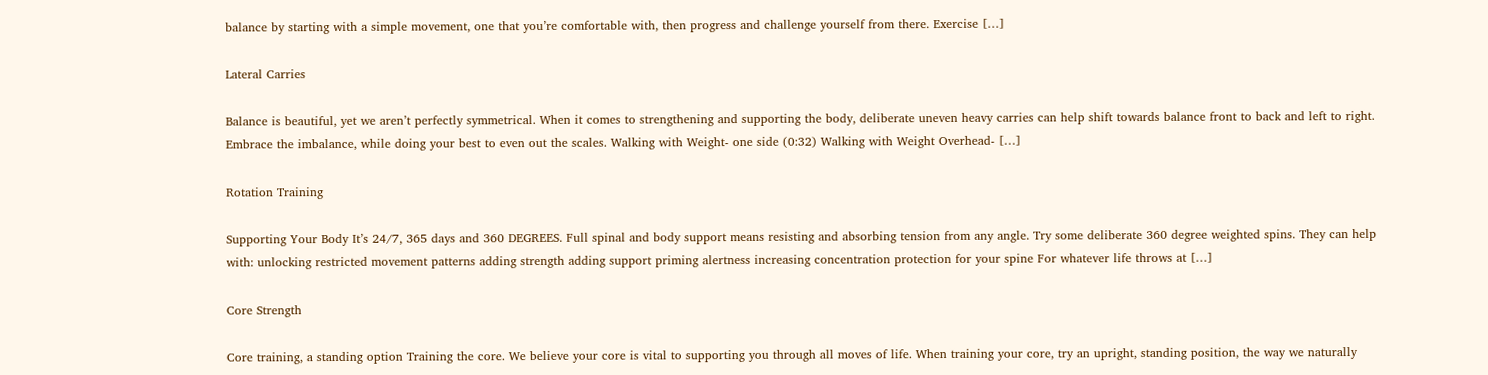balance by starting with a simple movement, one that you’re comfortable with, then progress and challenge yourself from there. Exercise […]

Lateral Carries

Balance is beautiful, yet we aren’t perfectly symmetrical. When it comes to strengthening and supporting the body, deliberate uneven heavy carries can help shift towards balance front to back and left to right. Embrace the imbalance, while doing your best to even out the scales. Walking with Weight- one side (0:32) Walking with Weight Overhead- […]

Rotation Training

Supporting Your Body It’s 24/7, 365 days and 360 DEGREES. Full spinal and body support means resisting and absorbing tension from any angle. Try some deliberate 360 degree weighted spins. They can help with: unlocking restricted movement patterns adding strength adding support priming alertness increasing concentration protection for your spine For whatever life throws at […]

Core Strength

Core training, a standing option Training the core. We believe your core is vital to supporting you through all moves of life. When training your core, try an upright, standing position, the way we naturally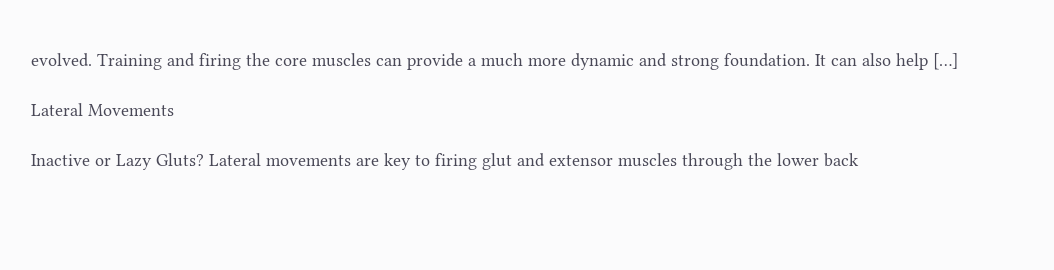evolved. Training and firing the core muscles can provide a much more dynamic and strong foundation. It can also help […]

Lateral Movements

Inactive or Lazy Gluts? Lateral movements are key to firing glut and extensor muscles through the lower back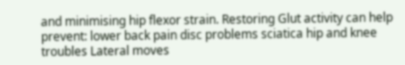and minimising hip flexor strain. Restoring Glut activity can help prevent: lower back pain disc problems sciatica hip and knee troubles Lateral moves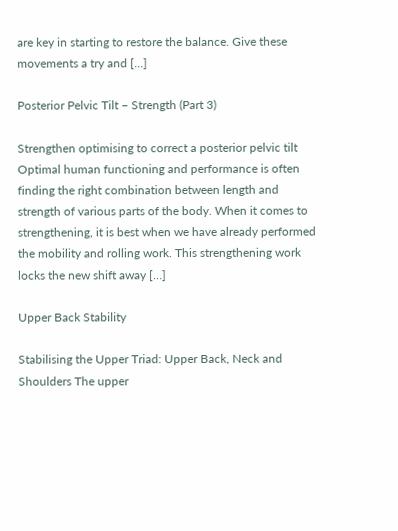are key in starting to restore the balance. Give these movements a try and […]

Posterior Pelvic Tilt – Strength (Part 3)

Strengthen optimising to correct a posterior pelvic tilt Optimal human functioning and performance is often finding the right combination between length and strength of various parts of the body. When it comes to strengthening, it is best when we have already performed the mobility and rolling work. This strengthening work locks the new shift away […]

Upper Back Stability

Stabilising the Upper Triad: Upper Back, Neck and Shoulders The upper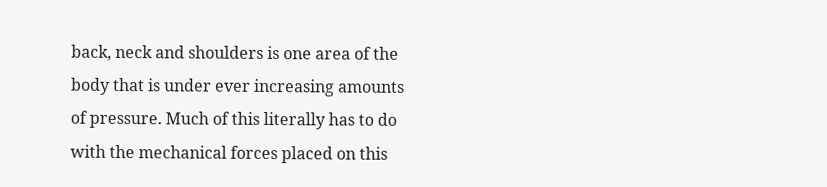back, neck and shoulders is one area of the body that is under ever increasing amounts of pressure. Much of this literally has to do with the mechanical forces placed on this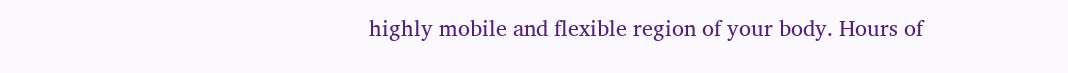highly mobile and flexible region of your body. Hours of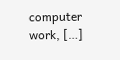computer work, […]